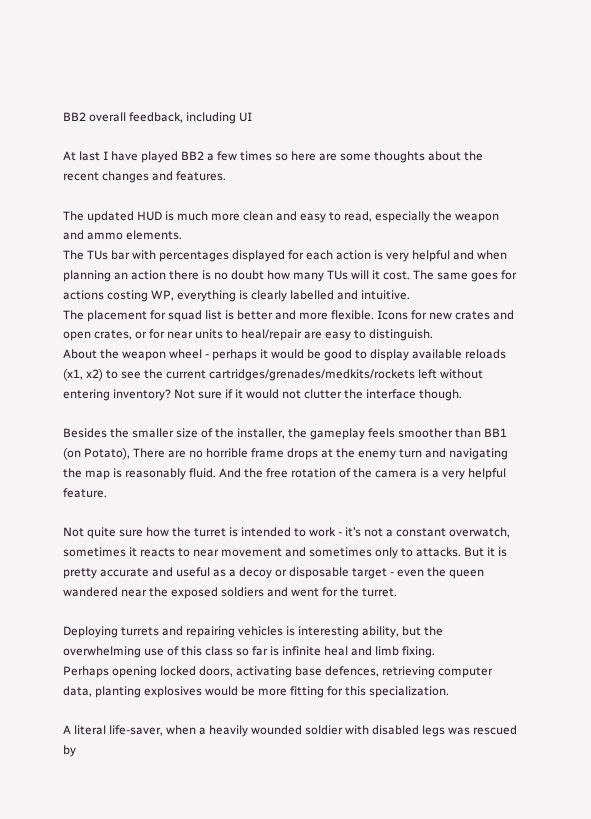BB2 overall feedback, including UI

At last I have played BB2 a few times so here are some thoughts about the recent changes and features.

The updated HUD is much more clean and easy to read, especially the weapon and ammo elements.
The TUs bar with percentages displayed for each action is very helpful and when planning an action there is no doubt how many TUs will it cost. The same goes for actions costing WP, everything is clearly labelled and intuitive.
The placement for squad list is better and more flexible. Icons for new crates and open crates, or for near units to heal/repair are easy to distinguish.
About the weapon wheel - perhaps it would be good to display available reloads (x1, x2) to see the current cartridges/grenades/medkits/rockets left without entering inventory? Not sure if it would not clutter the interface though.

Besides the smaller size of the installer, the gameplay feels smoother than BB1 (on Potato), There are no horrible frame drops at the enemy turn and navigating the map is reasonably fluid. And the free rotation of the camera is a very helpful feature.

Not quite sure how the turret is intended to work - it’s not a constant overwatch, sometimes it reacts to near movement and sometimes only to attacks. But it is pretty accurate and useful as a decoy or disposable target - even the queen wandered near the exposed soldiers and went for the turret.

Deploying turrets and repairing vehicles is interesting ability, but the overwhelming use of this class so far is infinite heal and limb fixing.
Perhaps opening locked doors, activating base defences, retrieving computer data, planting explosives would be more fitting for this specialization.

A literal life-saver, when a heavily wounded soldier with disabled legs was rescued by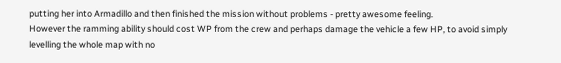putting her into Armadillo and then finished the mission without problems - pretty awesome feeling.
However the ramming ability should cost WP from the crew and perhaps damage the vehicle a few HP, to avoid simply levelling the whole map with no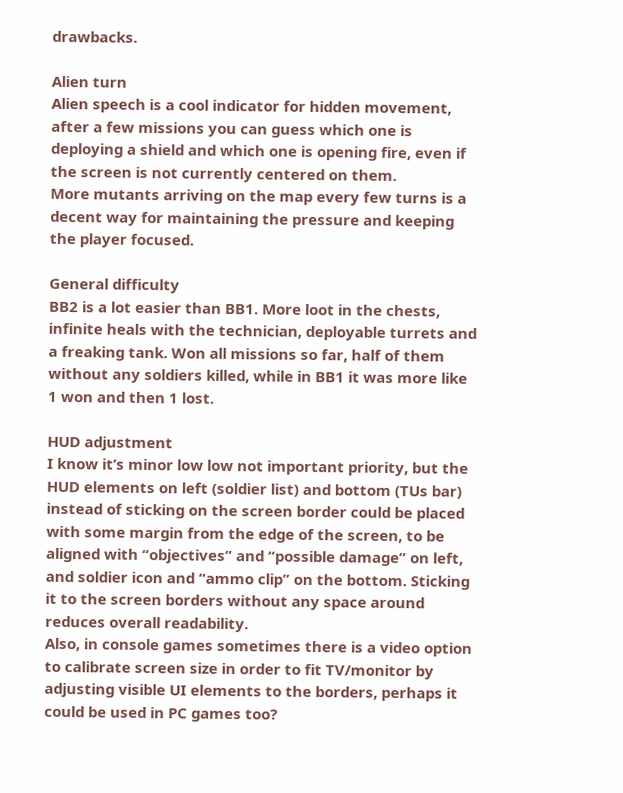drawbacks.

Alien turn
Alien speech is a cool indicator for hidden movement, after a few missions you can guess which one is deploying a shield and which one is opening fire, even if the screen is not currently centered on them.
More mutants arriving on the map every few turns is a decent way for maintaining the pressure and keeping the player focused.

General difficulty
BB2 is a lot easier than BB1. More loot in the chests, infinite heals with the technician, deployable turrets and a freaking tank. Won all missions so far, half of them without any soldiers killed, while in BB1 it was more like 1 won and then 1 lost.

HUD adjustment
I know it’s minor low low not important priority, but the HUD elements on left (soldier list) and bottom (TUs bar) instead of sticking on the screen border could be placed with some margin from the edge of the screen, to be aligned with “objectives” and “possible damage” on left, and soldier icon and “ammo clip” on the bottom. Sticking it to the screen borders without any space around reduces overall readability.
Also, in console games sometimes there is a video option to calibrate screen size in order to fit TV/monitor by adjusting visible UI elements to the borders, perhaps it could be used in PC games too?